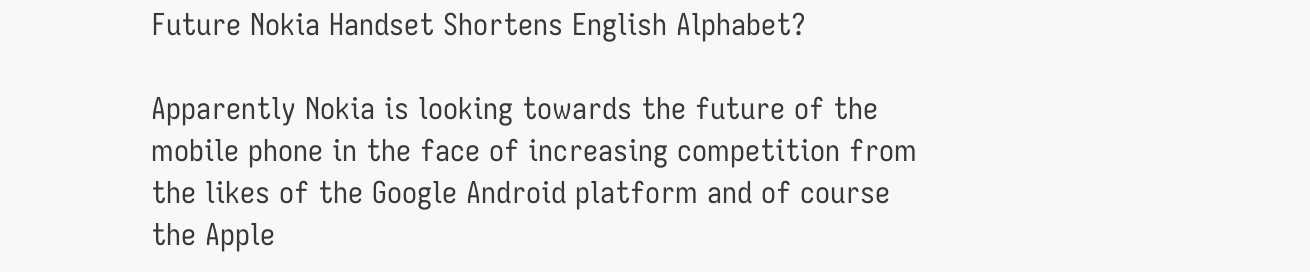Future Nokia Handset Shortens English Alphabet?

Apparently Nokia is looking towards the future of the mobile phone in the face of increasing competition from the likes of the Google Android platform and of course the Apple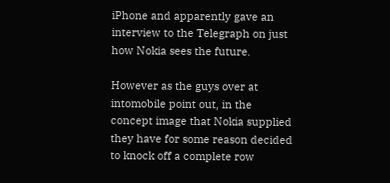iPhone and apparently gave an interview to the Telegraph on just how Nokia sees the future.

However as the guys over at intomobile point out, in the concept image that Nokia supplied they have for some reason decided to knock off a complete row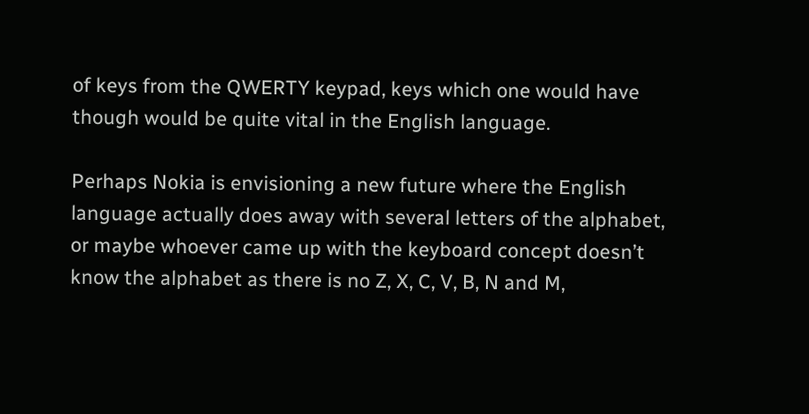of keys from the QWERTY keypad, keys which one would have though would be quite vital in the English language.

Perhaps Nokia is envisioning a new future where the English language actually does away with several letters of the alphabet, or maybe whoever came up with the keyboard concept doesn’t know the alphabet as there is no Z, X, C, V, B, N and M,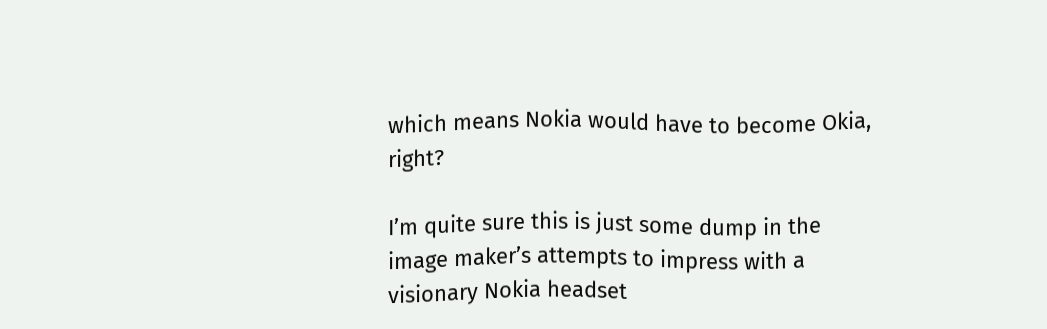which means Nokia would have to become Okia, right?

I’m quite sure this is just some dump in the image maker’s attempts to impress with a visionary Nokia headset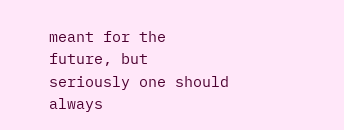meant for the future, but seriously one should always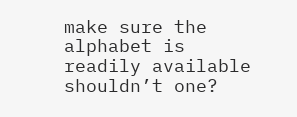make sure the alphabet is readily available shouldn’t one?